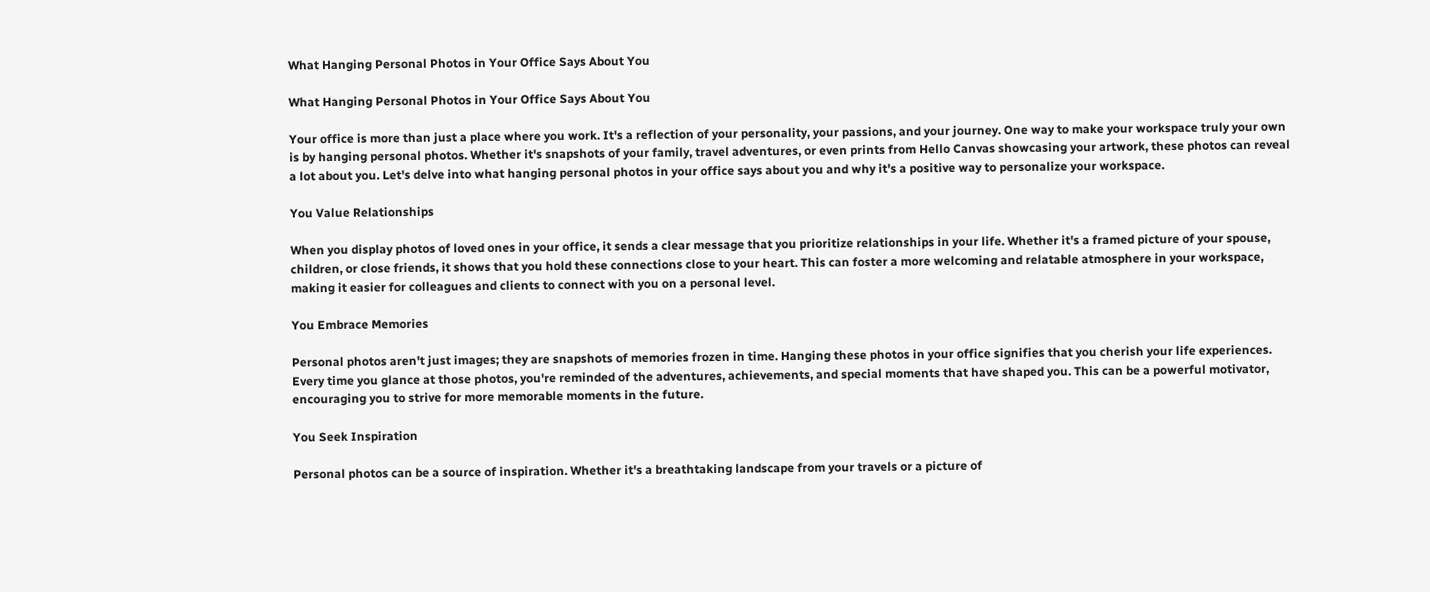What Hanging Personal Photos in Your Office Says About You

What Hanging Personal Photos in Your Office Says About You

Your office is more than just a place where you work. It's a reflection of your personality, your passions, and your journey. One way to make your workspace truly your own is by hanging personal photos. Whether it's snapshots of your family, travel adventures, or even prints from Hello Canvas showcasing your artwork, these photos can reveal a lot about you. Let's delve into what hanging personal photos in your office says about you and why it's a positive way to personalize your workspace.

You Value Relationships

When you display photos of loved ones in your office, it sends a clear message that you prioritize relationships in your life. Whether it's a framed picture of your spouse, children, or close friends, it shows that you hold these connections close to your heart. This can foster a more welcoming and relatable atmosphere in your workspace, making it easier for colleagues and clients to connect with you on a personal level.

You Embrace Memories

Personal photos aren't just images; they are snapshots of memories frozen in time. Hanging these photos in your office signifies that you cherish your life experiences. Every time you glance at those photos, you're reminded of the adventures, achievements, and special moments that have shaped you. This can be a powerful motivator, encouraging you to strive for more memorable moments in the future.

You Seek Inspiration

Personal photos can be a source of inspiration. Whether it's a breathtaking landscape from your travels or a picture of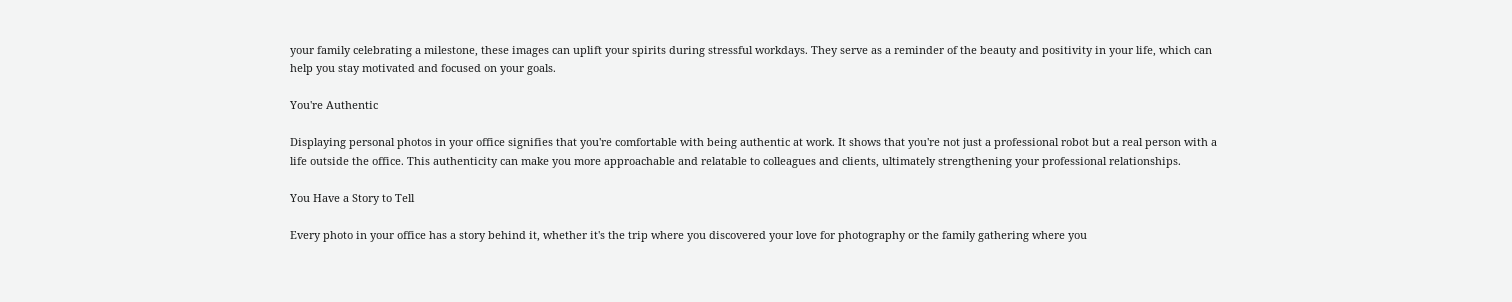your family celebrating a milestone, these images can uplift your spirits during stressful workdays. They serve as a reminder of the beauty and positivity in your life, which can help you stay motivated and focused on your goals.

You're Authentic

Displaying personal photos in your office signifies that you're comfortable with being authentic at work. It shows that you're not just a professional robot but a real person with a life outside the office. This authenticity can make you more approachable and relatable to colleagues and clients, ultimately strengthening your professional relationships.

You Have a Story to Tell

Every photo in your office has a story behind it, whether it's the trip where you discovered your love for photography or the family gathering where you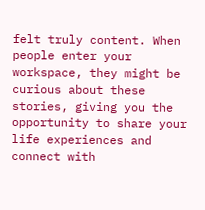felt truly content. When people enter your workspace, they might be curious about these stories, giving you the opportunity to share your life experiences and connect with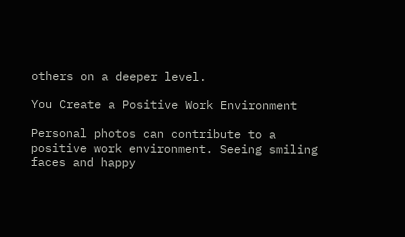others on a deeper level.

You Create a Positive Work Environment

Personal photos can contribute to a positive work environment. Seeing smiling faces and happy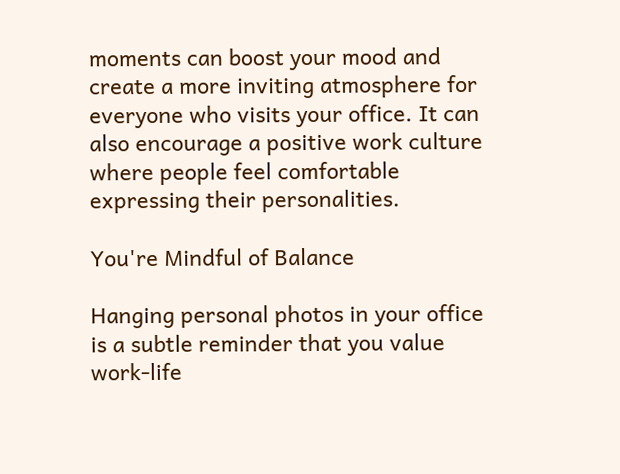moments can boost your mood and create a more inviting atmosphere for everyone who visits your office. It can also encourage a positive work culture where people feel comfortable expressing their personalities.

You're Mindful of Balance

Hanging personal photos in your office is a subtle reminder that you value work-life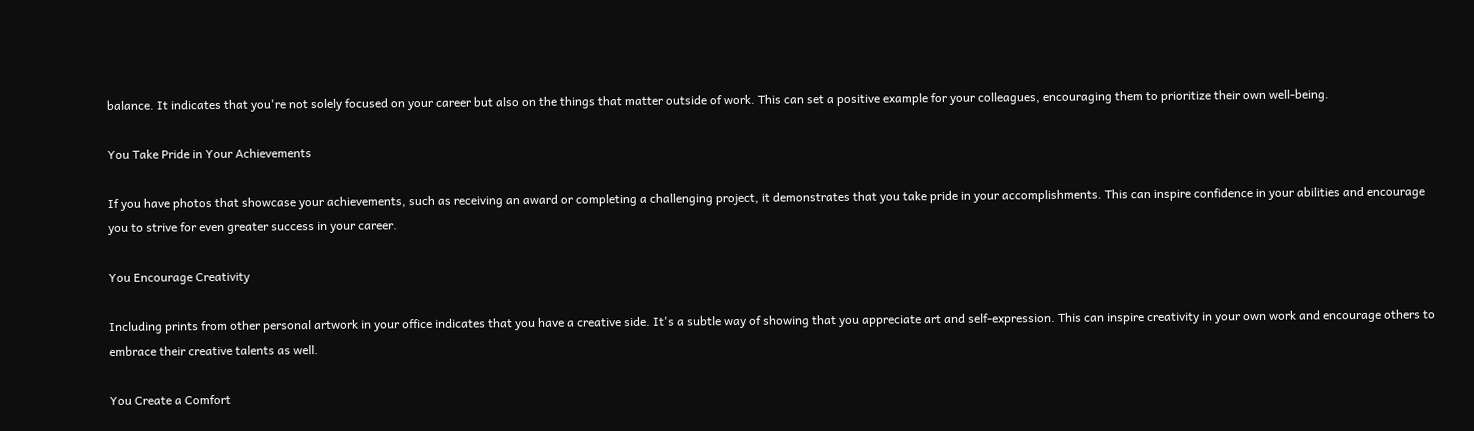balance. It indicates that you're not solely focused on your career but also on the things that matter outside of work. This can set a positive example for your colleagues, encouraging them to prioritize their own well-being.

You Take Pride in Your Achievements

If you have photos that showcase your achievements, such as receiving an award or completing a challenging project, it demonstrates that you take pride in your accomplishments. This can inspire confidence in your abilities and encourage you to strive for even greater success in your career.

You Encourage Creativity

Including prints from other personal artwork in your office indicates that you have a creative side. It's a subtle way of showing that you appreciate art and self-expression. This can inspire creativity in your own work and encourage others to embrace their creative talents as well.

You Create a Comfort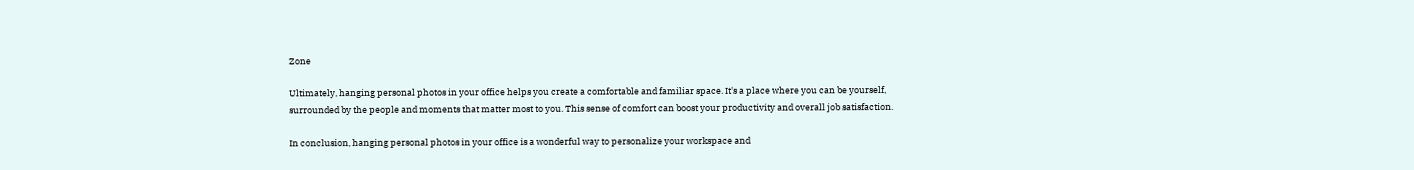Zone

Ultimately, hanging personal photos in your office helps you create a comfortable and familiar space. It's a place where you can be yourself, surrounded by the people and moments that matter most to you. This sense of comfort can boost your productivity and overall job satisfaction.

In conclusion, hanging personal photos in your office is a wonderful way to personalize your workspace and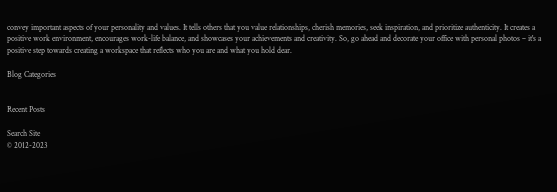convey important aspects of your personality and values. It tells others that you value relationships, cherish memories, seek inspiration, and prioritize authenticity. It creates a positive work environment, encourages work-life balance, and showcases your achievements and creativity. So, go ahead and decorate your office with personal photos – it's a positive step towards creating a workspace that reflects who you are and what you hold dear.

Blog Categories


Recent Posts

Search Site
© 2012-2023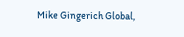Mike Gingerich Global,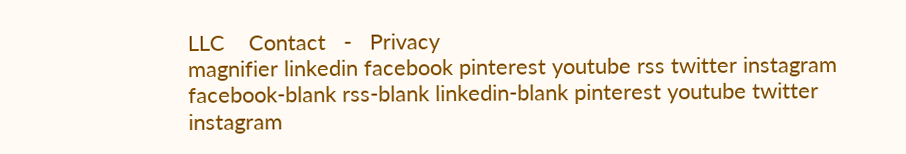LLC    Contact   -   Privacy
magnifier linkedin facebook pinterest youtube rss twitter instagram facebook-blank rss-blank linkedin-blank pinterest youtube twitter instagram